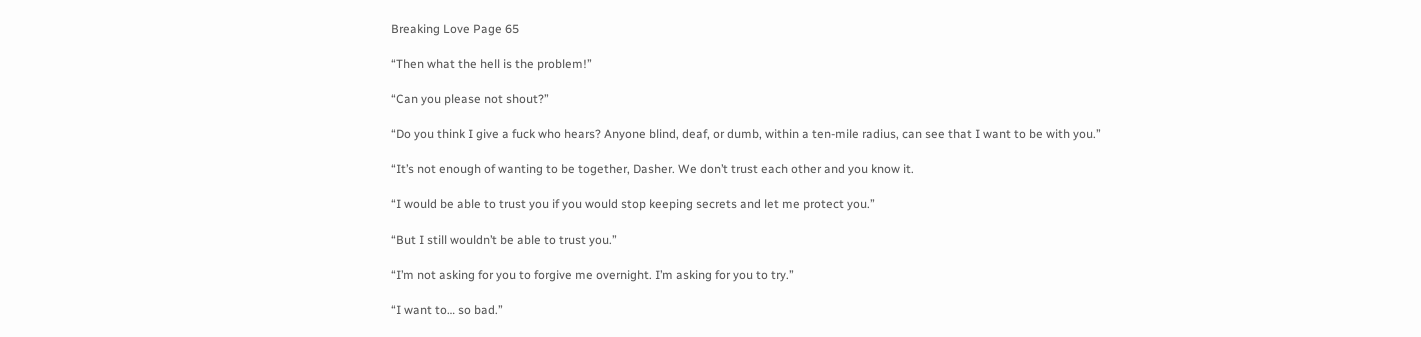Breaking Love Page 65

“Then what the hell is the problem!”

“Can you please not shout?”

“Do you think I give a fuck who hears? Anyone blind, deaf, or dumb, within a ten-mile radius, can see that I want to be with you.”

“It’s not enough of wanting to be together, Dasher. We don’t trust each other and you know it.

“I would be able to trust you if you would stop keeping secrets and let me protect you.”

“But I still wouldn’t be able to trust you.”

“I’m not asking for you to forgive me overnight. I’m asking for you to try.”

“I want to… so bad.”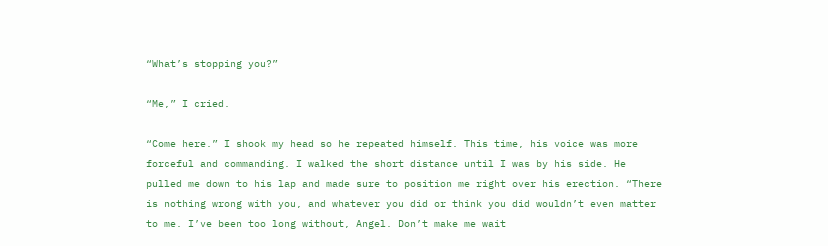“What’s stopping you?”

“Me,” I cried.

“Come here.” I shook my head so he repeated himself. This time, his voice was more forceful and commanding. I walked the short distance until I was by his side. He pulled me down to his lap and made sure to position me right over his erection. “There is nothing wrong with you, and whatever you did or think you did wouldn’t even matter to me. I’ve been too long without, Angel. Don’t make me wait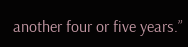another four or five years.”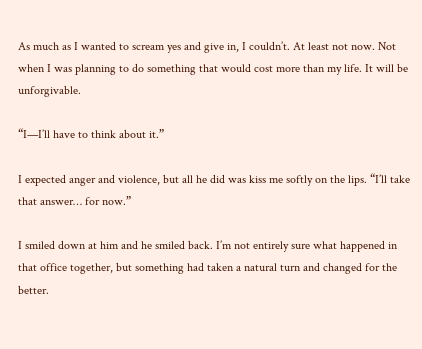As much as I wanted to scream yes and give in, I couldn’t. At least not now. Not when I was planning to do something that would cost more than my life. It will be unforgivable.

“I—I’ll have to think about it.”

I expected anger and violence, but all he did was kiss me softly on the lips. “I’ll take that answer… for now.”

I smiled down at him and he smiled back. I’m not entirely sure what happened in that office together, but something had taken a natural turn and changed for the better.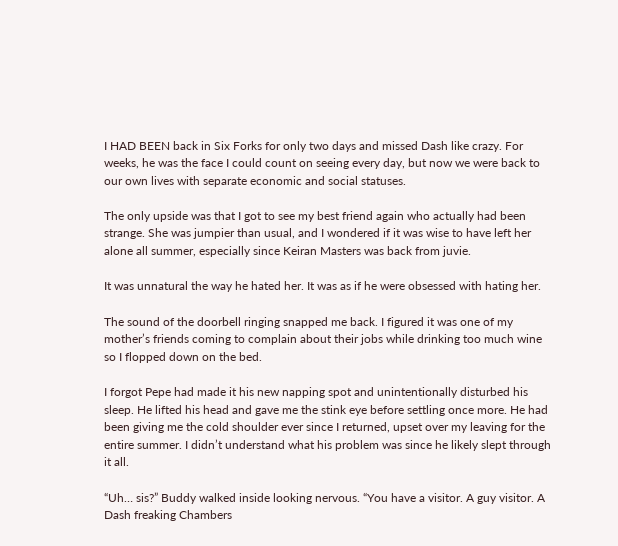I HAD BEEN back in Six Forks for only two days and missed Dash like crazy. For weeks, he was the face I could count on seeing every day, but now we were back to our own lives with separate economic and social statuses.

The only upside was that I got to see my best friend again who actually had been strange. She was jumpier than usual, and I wondered if it was wise to have left her alone all summer, especially since Keiran Masters was back from juvie.

It was unnatural the way he hated her. It was as if he were obsessed with hating her.

The sound of the doorbell ringing snapped me back. I figured it was one of my mother’s friends coming to complain about their jobs while drinking too much wine so I flopped down on the bed.

I forgot Pepe had made it his new napping spot and unintentionally disturbed his sleep. He lifted his head and gave me the stink eye before settling once more. He had been giving me the cold shoulder ever since I returned, upset over my leaving for the entire summer. I didn’t understand what his problem was since he likely slept through it all.

“Uh… sis?” Buddy walked inside looking nervous. “You have a visitor. A guy visitor. A Dash freaking Chambers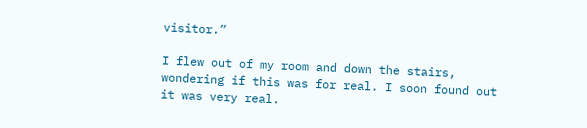visitor.”

I flew out of my room and down the stairs, wondering if this was for real. I soon found out it was very real.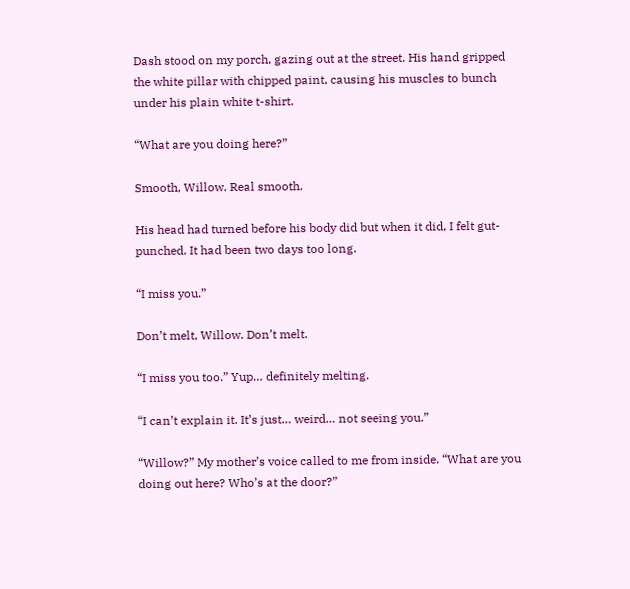Dash stood on my porch, gazing out at the street. His hand gripped the white pillar with chipped paint, causing his muscles to bunch under his plain white t-shirt.

“What are you doing here?”

Smooth, Willow. Real smooth.

His head had turned before his body did but when it did, I felt gut-punched. It had been two days too long.

“I miss you.”

Don’t melt, Willow. Don’t melt.

“I miss you too.” Yup… definitely melting.

“I can’t explain it. It’s just… weird… not seeing you.”

“Willow?” My mother’s voice called to me from inside. “What are you doing out here? Who’s at the door?”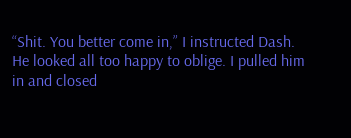“Shit. You better come in,” I instructed Dash. He looked all too happy to oblige. I pulled him in and closed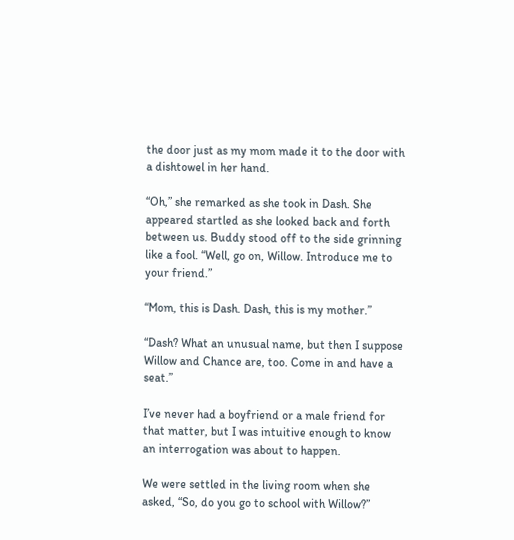the door just as my mom made it to the door with a dishtowel in her hand.

“Oh,” she remarked as she took in Dash. She appeared startled as she looked back and forth between us. Buddy stood off to the side grinning like a fool. “Well, go on, Willow. Introduce me to your friend.”

“Mom, this is Dash. Dash, this is my mother.”

“Dash? What an unusual name, but then I suppose Willow and Chance are, too. Come in and have a seat.”

I’ve never had a boyfriend or a male friend for that matter, but I was intuitive enough to know an interrogation was about to happen.

We were settled in the living room when she asked, “So, do you go to school with Willow?”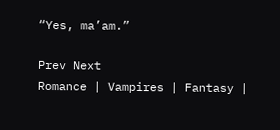“Yes, ma’am.”

Prev Next
Romance | Vampires | Fantasy |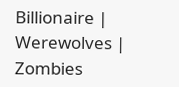Billionaire | Werewolves | Zombies